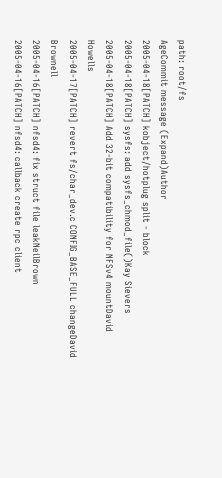path: root/fs
AgeCommit message (Expand)Author
2005-04-18[PATCH] kobject/hotplug split - block
2005-04-18[PATCH] sysfs: add sysfs_chmod_file()Kay Sievers
2005-04-18[PATCH] Add 32-bit compatibility for NFSv4 mountDavid Howells
2005-04-17[PATCH] revert fs/char_dev.c CONFIG_BASE_FULL changeDavid Brownell
2005-04-16[PATCH] nfsd4: fix struct file leakNeilBrown
2005-04-16[PATCH] nfsd4: callback create rpc client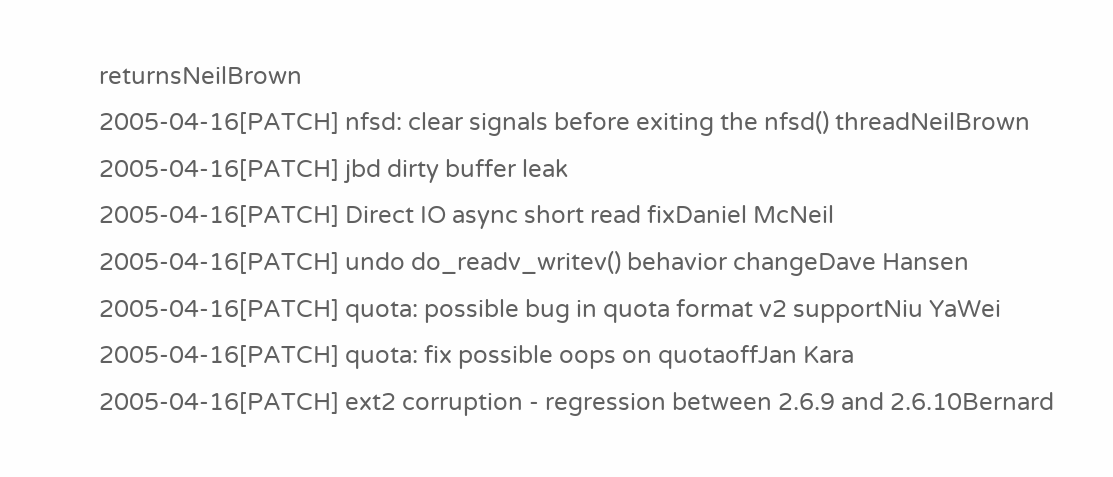returnsNeilBrown
2005-04-16[PATCH] nfsd: clear signals before exiting the nfsd() threadNeilBrown
2005-04-16[PATCH] jbd dirty buffer leak
2005-04-16[PATCH] Direct IO async short read fixDaniel McNeil
2005-04-16[PATCH] undo do_readv_writev() behavior changeDave Hansen
2005-04-16[PATCH] quota: possible bug in quota format v2 supportNiu YaWei
2005-04-16[PATCH] quota: fix possible oops on quotaoffJan Kara
2005-04-16[PATCH] ext2 corruption - regression between 2.6.9 and 2.6.10Bernard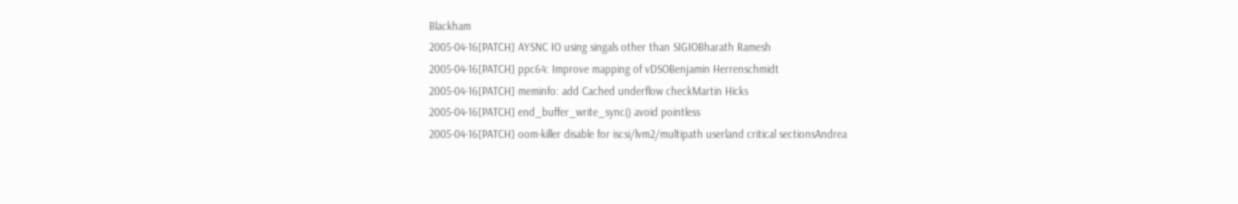Blackham
2005-04-16[PATCH] AYSNC IO using singals other than SIGIOBharath Ramesh
2005-04-16[PATCH] ppc64: Improve mapping of vDSOBenjamin Herrenschmidt
2005-04-16[PATCH] meminfo: add Cached underflow checkMartin Hicks
2005-04-16[PATCH] end_buffer_write_sync() avoid pointless
2005-04-16[PATCH] oom-killer disable for iscsi/lvm2/multipath userland critical sectionsAndrea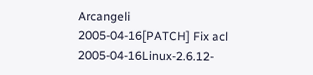Arcangeli
2005-04-16[PATCH] Fix acl
2005-04-16Linux-2.6.12-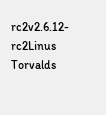rc2v2.6.12-rc2Linus Torvalds